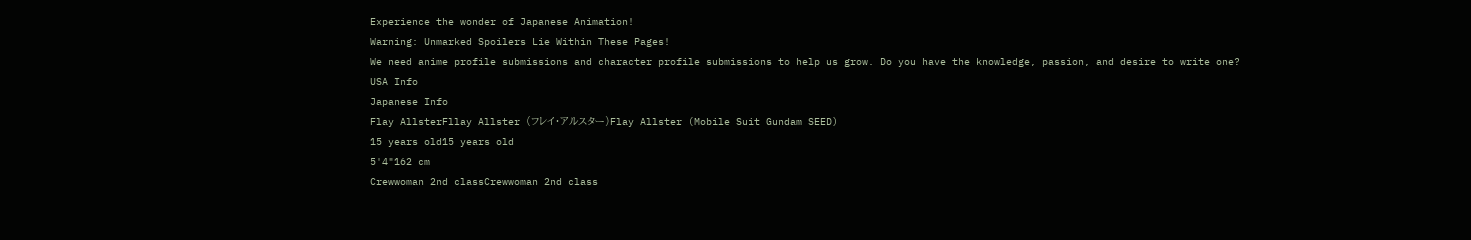Experience the wonder of Japanese Animation!
Warning: Unmarked Spoilers Lie Within These Pages!
We need anime profile submissions and character profile submissions to help us grow. Do you have the knowledge, passion, and desire to write one?
USA Info
Japanese Info
Flay AllsterFllay Allster (フレイ・アルスター)Flay Allster (Mobile Suit Gundam SEED)
15 years old15 years old
5'4"162 cm
Crewwoman 2nd classCrewwoman 2nd class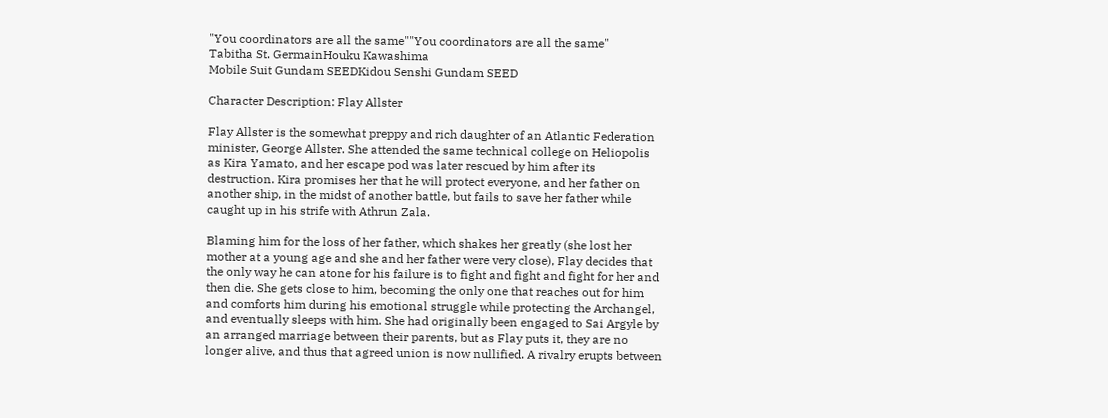"You coordinators are all the same""You coordinators are all the same"
Tabitha St. GermainHouku Kawashima
Mobile Suit Gundam SEEDKidou Senshi Gundam SEED

Character Description: Flay Allster

Flay Allster is the somewhat preppy and rich daughter of an Atlantic Federation minister, George Allster. She attended the same technical college on Heliopolis as Kira Yamato, and her escape pod was later rescued by him after its destruction. Kira promises her that he will protect everyone, and her father on another ship, in the midst of another battle, but fails to save her father while caught up in his strife with Athrun Zala.

Blaming him for the loss of her father, which shakes her greatly (she lost her mother at a young age and she and her father were very close), Flay decides that the only way he can atone for his failure is to fight and fight and fight for her and then die. She gets close to him, becoming the only one that reaches out for him and comforts him during his emotional struggle while protecting the Archangel, and eventually sleeps with him. She had originally been engaged to Sai Argyle by an arranged marriage between their parents, but as Flay puts it, they are no longer alive, and thus that agreed union is now nullified. A rivalry erupts between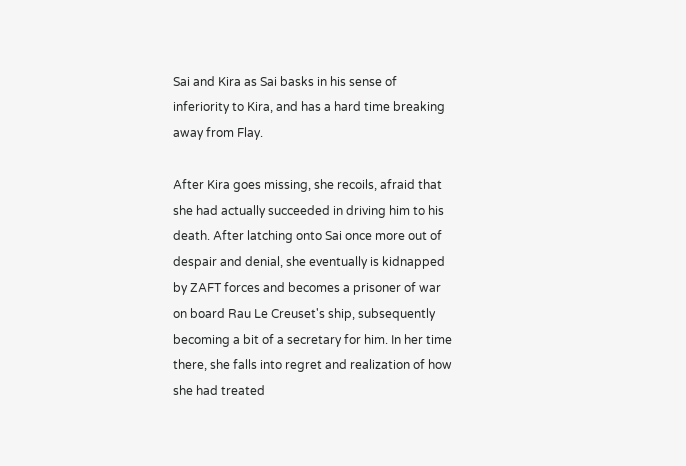Sai and Kira as Sai basks in his sense of inferiority to Kira, and has a hard time breaking away from Flay.

After Kira goes missing, she recoils, afraid that she had actually succeeded in driving him to his death. After latching onto Sai once more out of despair and denial, she eventually is kidnapped by ZAFT forces and becomes a prisoner of war on board Rau Le Creuset's ship, subsequently becoming a bit of a secretary for him. In her time there, she falls into regret and realization of how she had treated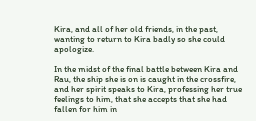Kira, and all of her old friends, in the past, wanting to return to Kira badly so she could apologize.

In the midst of the final battle between Kira and Rau, the ship she is on is caught in the crossfire, and her spirit speaks to Kira, professing her true feelings to him, that she accepts that she had fallen for him in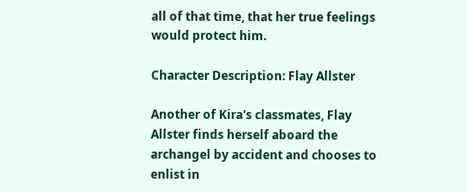all of that time, that her true feelings would protect him.

Character Description: Flay Allster

Another of Kira's classmates, Flay Allster finds herself aboard the archangel by accident and chooses to enlist in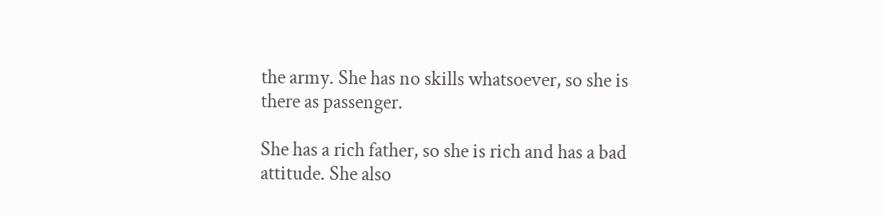the army. She has no skills whatsoever, so she is there as passenger.

She has a rich father, so she is rich and has a bad attitude. She also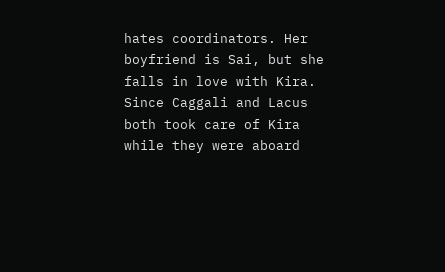hates coordinators. Her boyfriend is Sai, but she falls in love with Kira. Since Caggali and Lacus both took care of Kira while they were aboard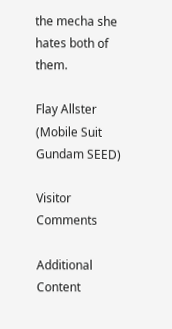the mecha she hates both of them.

Flay Allster (Mobile Suit Gundam SEED)

Visitor Comments

Additional Content